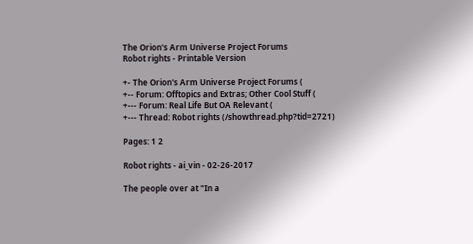The Orion's Arm Universe Project Forums
Robot rights - Printable Version

+- The Orion's Arm Universe Project Forums (
+-- Forum: Offtopics and Extras; Other Cool Stuff (
+--- Forum: Real Life But OA Relevant (
+--- Thread: Robot rights (/showthread.php?tid=2721)

Pages: 1 2

Robot rights - ai_vin - 02-26-2017

The people over at "In a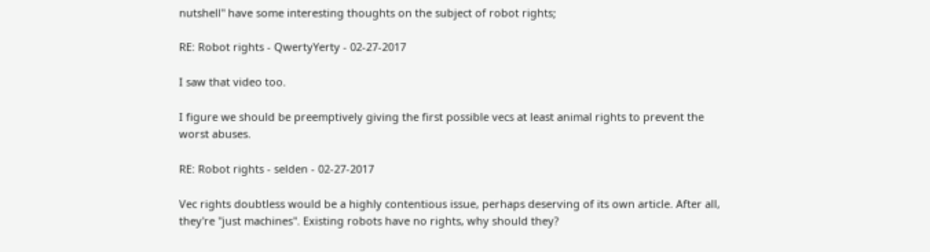nutshell" have some interesting thoughts on the subject of robot rights;

RE: Robot rights - QwertyYerty - 02-27-2017

I saw that video too.

I figure we should be preemptively giving the first possible vecs at least animal rights to prevent the worst abuses.

RE: Robot rights - selden - 02-27-2017

Vec rights doubtless would be a highly contentious issue, perhaps deserving of its own article. After all, they're "just machines". Existing robots have no rights, why should they?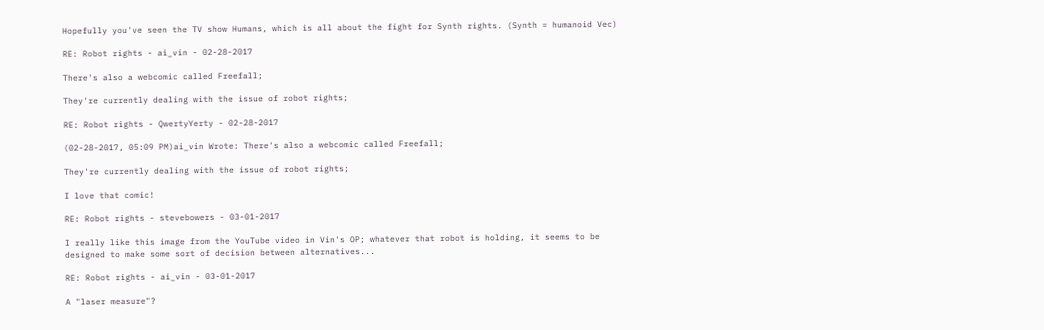Hopefully you've seen the TV show Humans, which is all about the fight for Synth rights. (Synth = humanoid Vec)

RE: Robot rights - ai_vin - 02-28-2017

There's also a webcomic called Freefall;

They're currently dealing with the issue of robot rights;

RE: Robot rights - QwertyYerty - 02-28-2017

(02-28-2017, 05:09 PM)ai_vin Wrote: There's also a webcomic called Freefall;

They're currently dealing with the issue of robot rights;

I love that comic!

RE: Robot rights - stevebowers - 03-01-2017

I really like this image from the YouTube video in Vin's OP; whatever that robot is holding, it seems to be designed to make some sort of decision between alternatives...

RE: Robot rights - ai_vin - 03-01-2017

A "laser measure"?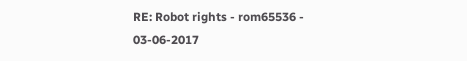RE: Robot rights - rom65536 - 03-06-2017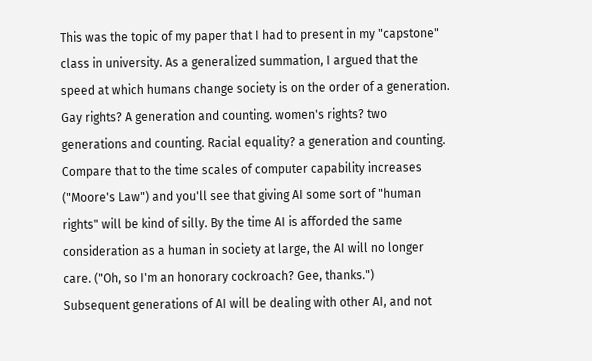This was the topic of my paper that I had to present in my "capstone" class in university. As a generalized summation, I argued that the speed at which humans change society is on the order of a generation. Gay rights? A generation and counting. women's rights? two generations and counting. Racial equality? a generation and counting. Compare that to the time scales of computer capability increases ("Moore's Law") and you'll see that giving AI some sort of "human rights" will be kind of silly. By the time AI is afforded the same consideration as a human in society at large, the AI will no longer care. ("Oh, so I'm an honorary cockroach? Gee, thanks.")
Subsequent generations of AI will be dealing with other AI, and not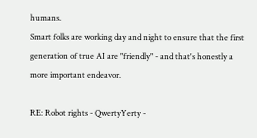humans.
Smart folks are working day and night to ensure that the first generation of true AI are "friendly" - and that's honestly a more important endeavor.

RE: Robot rights - QwertyYerty -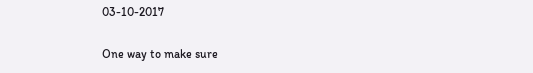03-10-2017

One way to make sure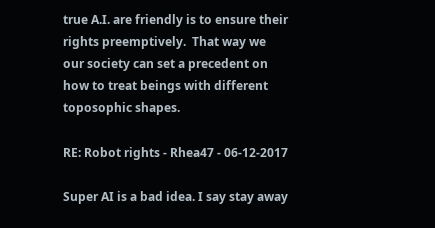true A.I. are friendly is to ensure their rights preemptively.  That way we our society can set a precedent on how to treat beings with different toposophic shapes.

RE: Robot rights - Rhea47 - 06-12-2017

Super AI is a bad idea. I say stay away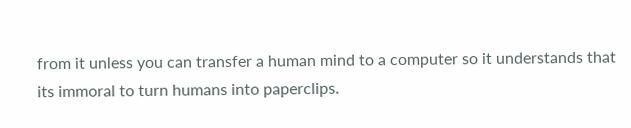from it unless you can transfer a human mind to a computer so it understands that its immoral to turn humans into paperclips.